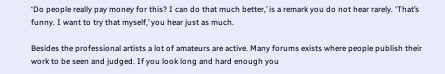‘Do people really pay money for this? I can do that much better,’ is a remark you do not hear rarely. ‘That’s funny. I want to try that myself,’ you hear just as much.

Besides the professional artists a lot of amateurs are active. Many forums exists where people publish their work to be seen and judged. If you look long and hard enough you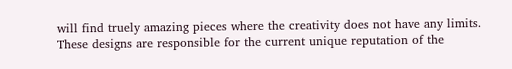will find truely amazing pieces where the creativity does not have any limits. These designs are responsible for the current unique reputation of the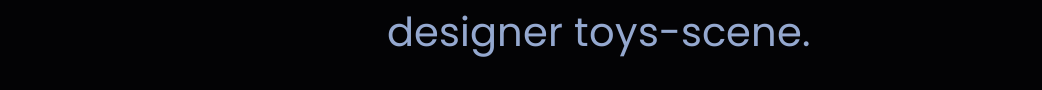designer toys-scene.